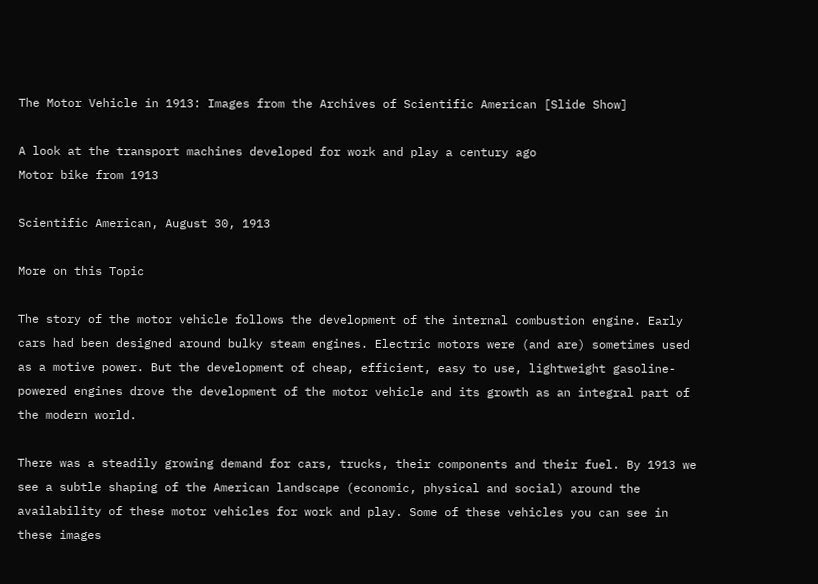The Motor Vehicle in 1913: Images from the Archives of Scientific American [Slide Show]

A look at the transport machines developed for work and play a century ago
Motor bike from 1913

Scientific American, August 30, 1913

More on this Topic

The story of the motor vehicle follows the development of the internal combustion engine. Early cars had been designed around bulky steam engines. Electric motors were (and are) sometimes used as a motive power. But the development of cheap, efficient, easy to use, lightweight gasoline-powered engines drove the development of the motor vehicle and its growth as an integral part of the modern world.

There was a steadily growing demand for cars, trucks, their components and their fuel. By 1913 we see a subtle shaping of the American landscape (economic, physical and social) around the availability of these motor vehicles for work and play. Some of these vehicles you can see in these images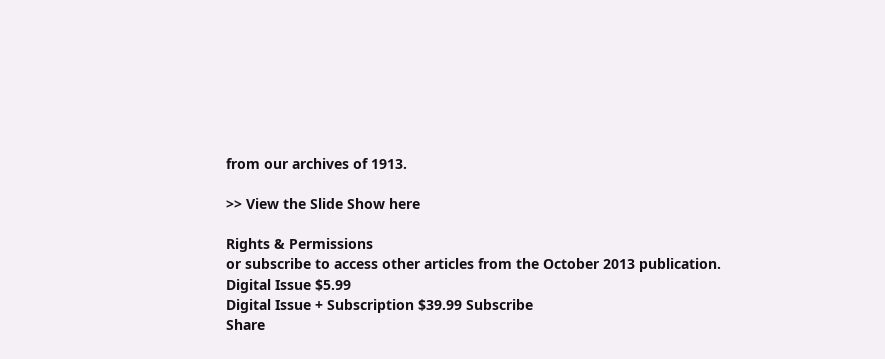from our archives of 1913.

>> View the Slide Show here

Rights & Permissions
or subscribe to access other articles from the October 2013 publication.
Digital Issue $5.99
Digital Issue + Subscription $39.99 Subscribe
Share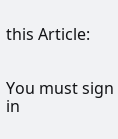this Article:


You must sign in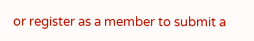or register as a member to submit a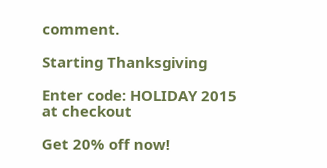comment.

Starting Thanksgiving

Enter code: HOLIDAY 2015
at checkout

Get 20% off now!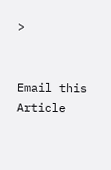>


Email this Article